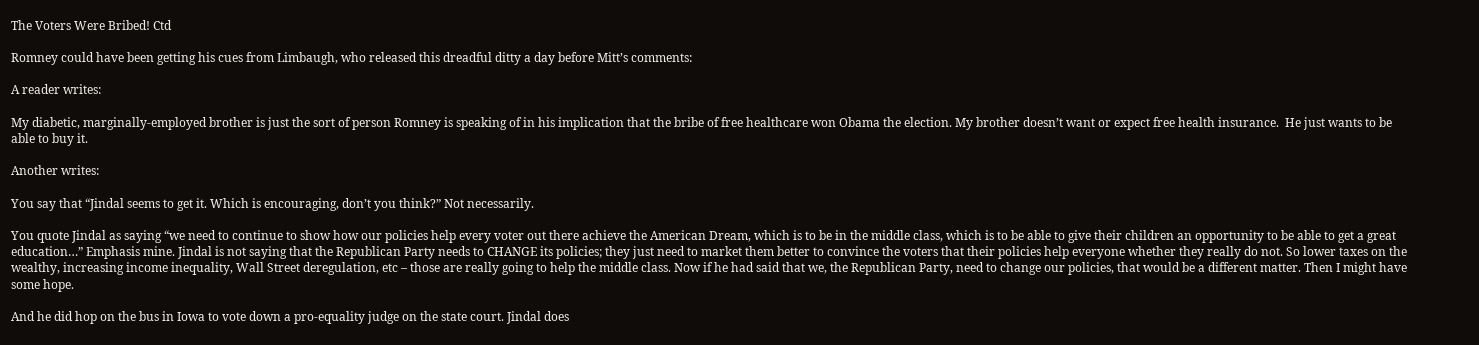The Voters Were Bribed! Ctd

Romney could have been getting his cues from Limbaugh, who released this dreadful ditty a day before Mitt’s comments:

A reader writes:

My diabetic, marginally-employed brother is just the sort of person Romney is speaking of in his implication that the bribe of free healthcare won Obama the election. My brother doesn’t want or expect free health insurance.  He just wants to be able to buy it.

Another writes:

You say that “Jindal seems to get it. Which is encouraging, don’t you think?” Not necessarily.

You quote Jindal as saying “we need to continue to show how our policies help every voter out there achieve the American Dream, which is to be in the middle class, which is to be able to give their children an opportunity to be able to get a great education…” Emphasis mine. Jindal is not saying that the Republican Party needs to CHANGE its policies; they just need to market them better to convince the voters that their policies help everyone whether they really do not. So lower taxes on the wealthy, increasing income inequality, Wall Street deregulation, etc – those are really going to help the middle class. Now if he had said that we, the Republican Party, need to change our policies, that would be a different matter. Then I might have some hope.

And he did hop on the bus in Iowa to vote down a pro-equality judge on the state court. Jindal does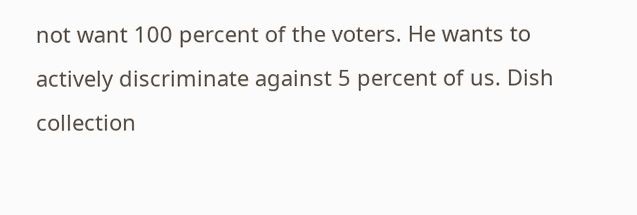not want 100 percent of the voters. He wants to actively discriminate against 5 percent of us. Dish collection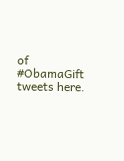of #ObamaGift tweets here.